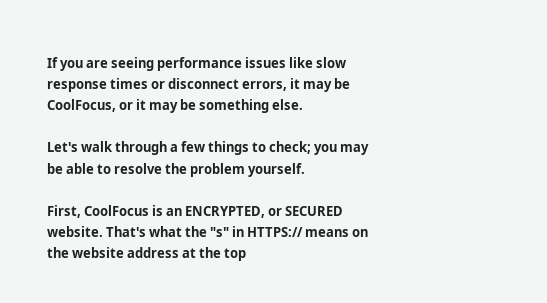If you are seeing performance issues like slow response times or disconnect errors, it may be CoolFocus, or it may be something else.

Let's walk through a few things to check; you may be able to resolve the problem yourself.

First, CoolFocus is an ENCRYPTED, or SECURED website. That's what the "s" in HTTPS:// means on the website address at the top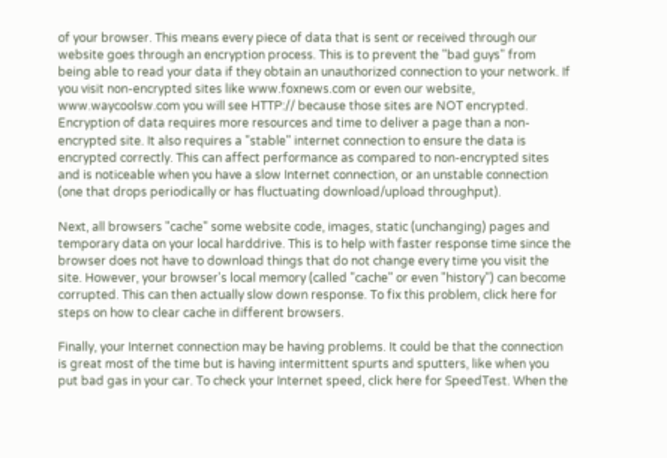of your browser. This means every piece of data that is sent or received through our website goes through an encryption process. This is to prevent the "bad guys" from being able to read your data if they obtain an unauthorized connection to your network. If you visit non-encrypted sites like www.foxnews.com or even our website, www.waycoolsw.com you will see HTTP:// because those sites are NOT encrypted. Encryption of data requires more resources and time to deliver a page than a non-encrypted site. It also requires a "stable" internet connection to ensure the data is encrypted correctly. This can affect performance as compared to non-encrypted sites and is noticeable when you have a slow Internet connection, or an unstable connection (one that drops periodically or has fluctuating download/upload throughput).

Next, all browsers "cache" some website code, images, static (unchanging) pages and temporary data on your local harddrive. This is to help with faster response time since the browser does not have to download things that do not change every time you visit the site. However, your browser's local memory (called "cache" or even "history") can become corrupted. This can then actually slow down response. To fix this problem, click here for steps on how to clear cache in different browsers.

Finally, your Internet connection may be having problems. It could be that the connection is great most of the time but is having intermittent spurts and sputters, like when you put bad gas in your car. To check your Internet speed, click here for SpeedTest. When the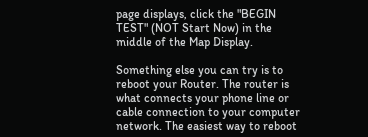page displays, click the "BEGIN TEST" (NOT Start Now) in the middle of the Map Display.

Something else you can try is to reboot your Router. The router is what connects your phone line or cable connection to your computer network. The easiest way to reboot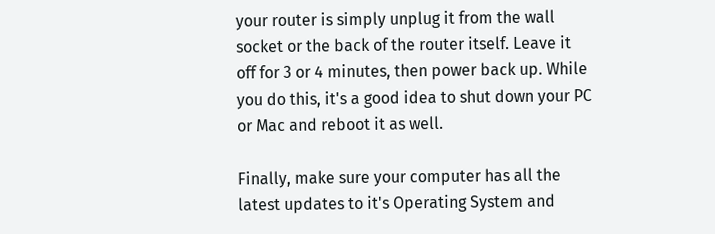your router is simply unplug it from the wall socket or the back of the router itself. Leave it off for 3 or 4 minutes, then power back up. While you do this, it's a good idea to shut down your PC or Mac and reboot it as well.

Finally, make sure your computer has all the latest updates to it's Operating System and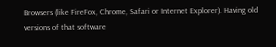Browsers (like FireFox, Chrome, Safari or Internet Explorer). Having old versions of that software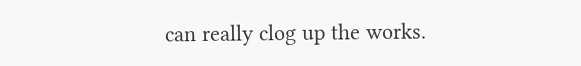can really clog up the works.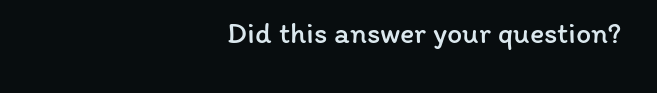Did this answer your question?